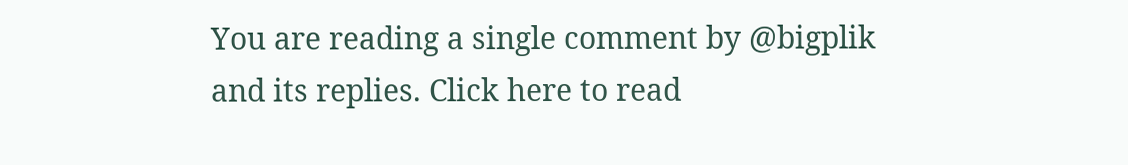You are reading a single comment by @bigplik and its replies. Click here to read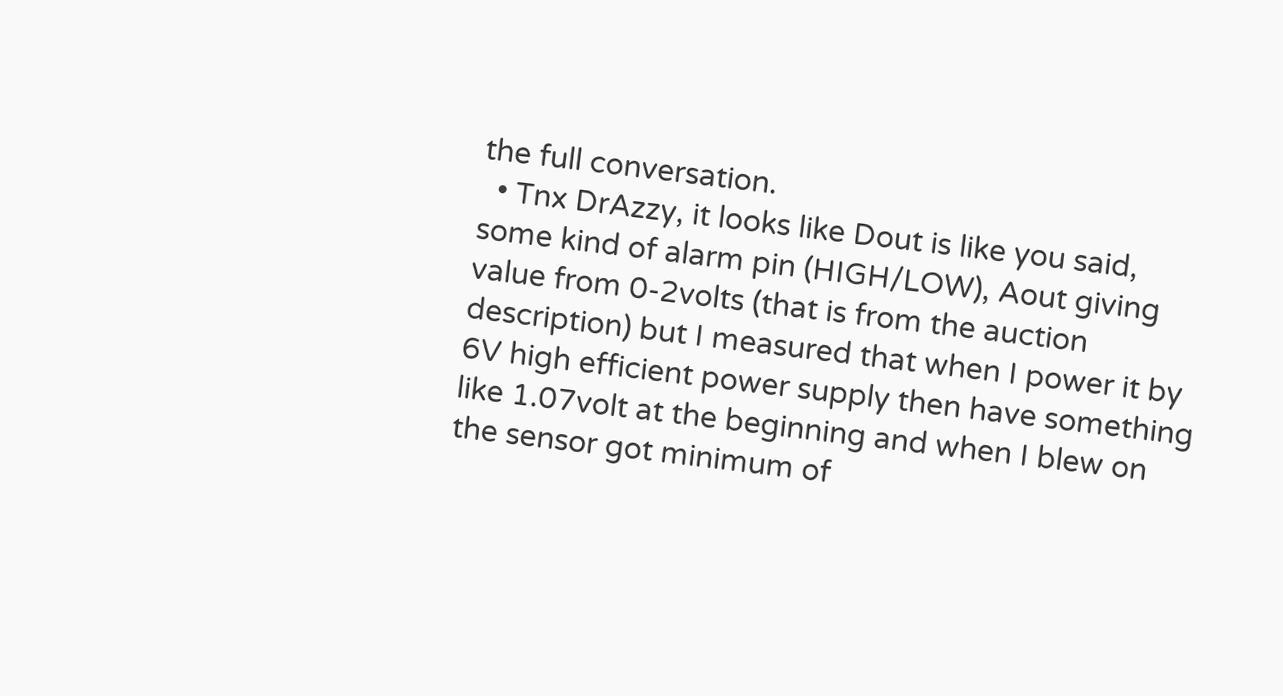the full conversation.
  • Tnx DrAzzy, it looks like Dout is like you said, some kind of alarm pin (HIGH/LOW), Aout giving value from 0-2volts (that is from the auction description) but I measured that when I power it by 6V high efficient power supply then have something like 1.07volt at the beginning and when I blew on the sensor got minimum of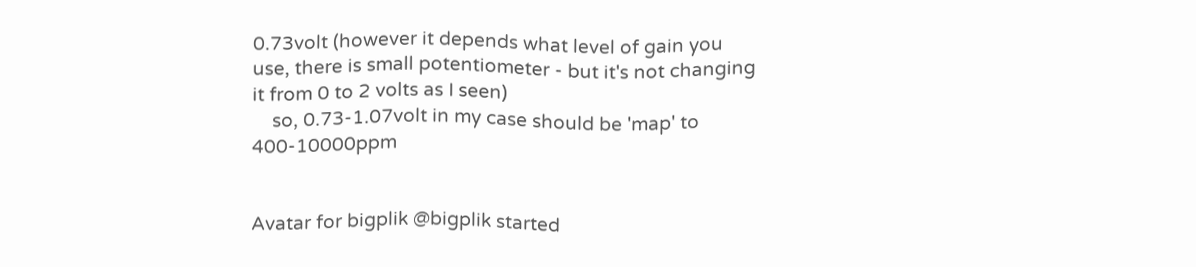0.73volt (however it depends what level of gain you use, there is small potentiometer - but it's not changing it from 0 to 2 volts as I seen)
    so, 0.73-1.07volt in my case should be 'map' to 400-10000ppm


Avatar for bigplik @bigplik started